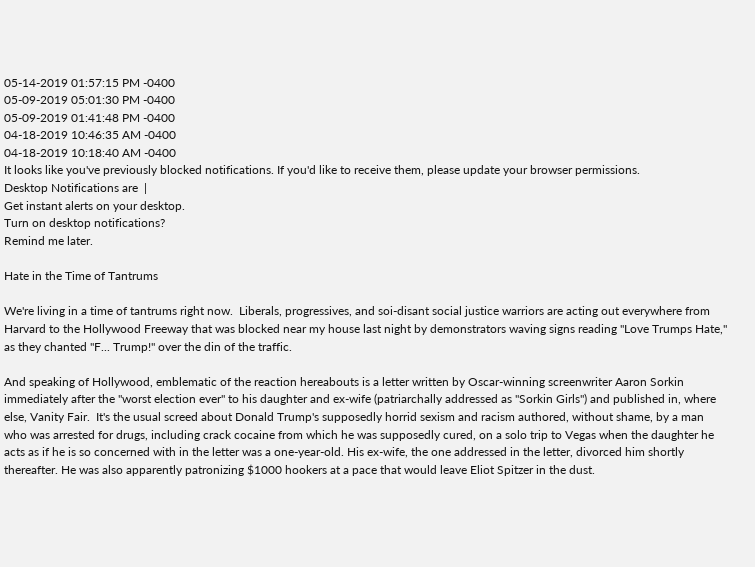05-14-2019 01:57:15 PM -0400
05-09-2019 05:01:30 PM -0400
05-09-2019 01:41:48 PM -0400
04-18-2019 10:46:35 AM -0400
04-18-2019 10:18:40 AM -0400
It looks like you've previously blocked notifications. If you'd like to receive them, please update your browser permissions.
Desktop Notifications are  |
Get instant alerts on your desktop.
Turn on desktop notifications?
Remind me later.

Hate in the Time of Tantrums

We're living in a time of tantrums right now.  Liberals, progressives, and soi-disant social justice warriors are acting out everywhere from Harvard to the Hollywood Freeway that was blocked near my house last night by demonstrators waving signs reading "Love Trumps Hate," as they chanted "F... Trump!" over the din of the traffic.

And speaking of Hollywood, emblematic of the reaction hereabouts is a letter written by Oscar-winning screenwriter Aaron Sorkin immediately after the "worst election ever" to his daughter and ex-wife (patriarchally addressed as "Sorkin Girls") and published in, where else, Vanity Fair.  It's the usual screed about Donald Trump's supposedly horrid sexism and racism authored, without shame, by a man who was arrested for drugs, including crack cocaine from which he was supposedly cured, on a solo trip to Vegas when the daughter he acts as if he is so concerned with in the letter was a one-year-old. His ex-wife, the one addressed in the letter, divorced him shortly thereafter. He was also apparently patronizing $1000 hookers at a pace that would leave Eliot Spitzer in the dust.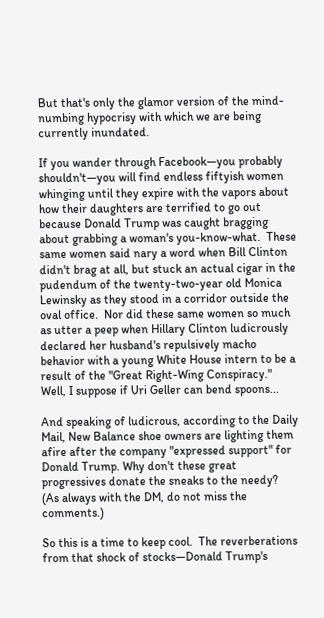But that's only the glamor version of the mind-numbing hypocrisy with which we are being currently inundated.

If you wander through Facebook—you probably shouldn't—you will find endless fiftyish women whinging until they expire with the vapors about how their daughters are terrified to go out because Donald Trump was caught bragging about grabbing a woman's you-know-what.  These same women said nary a word when Bill Clinton didn't brag at all, but stuck an actual cigar in the pudendum of the twenty-two-year old Monica Lewinsky as they stood in a corridor outside the oval office.  Nor did these same women so much as utter a peep when Hillary Clinton ludicrously declared her husband's repulsively macho behavior with a young White House intern to be a result of the "Great Right-Wing Conspiracy."  Well, I suppose if Uri Geller can bend spoons...

And speaking of ludicrous, according to the Daily Mail, New Balance shoe owners are lighting them afire after the company "expressed support" for Donald Trump. Why don't these great progressives donate the sneaks to the needy?  (As always with the DM, do not miss the comments.)

So this is a time to keep cool.  The reverberations from that shock of stocks—Donald Trump's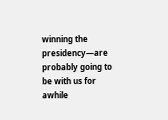winning the presidency—are probably going to be with us for awhile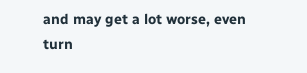and may get a lot worse, even turn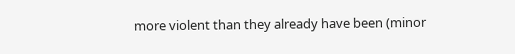more violent than they already have been (minor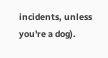incidents, unless you're a dog).